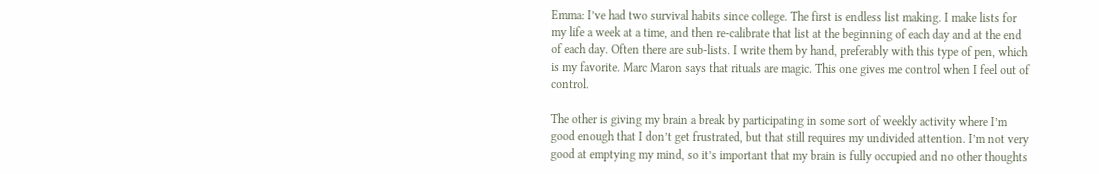Emma: I’ve had two survival habits since college. The first is endless list making. I make lists for my life a week at a time, and then re-calibrate that list at the beginning of each day and at the end of each day. Often there are sub-lists. I write them by hand, preferably with this type of pen, which is my favorite. Marc Maron says that rituals are magic. This one gives me control when I feel out of control.

The other is giving my brain a break by participating in some sort of weekly activity where I’m good enough that I don’t get frustrated, but that still requires my undivided attention. I’m not very good at emptying my mind, so it’s important that my brain is fully occupied and no other thoughts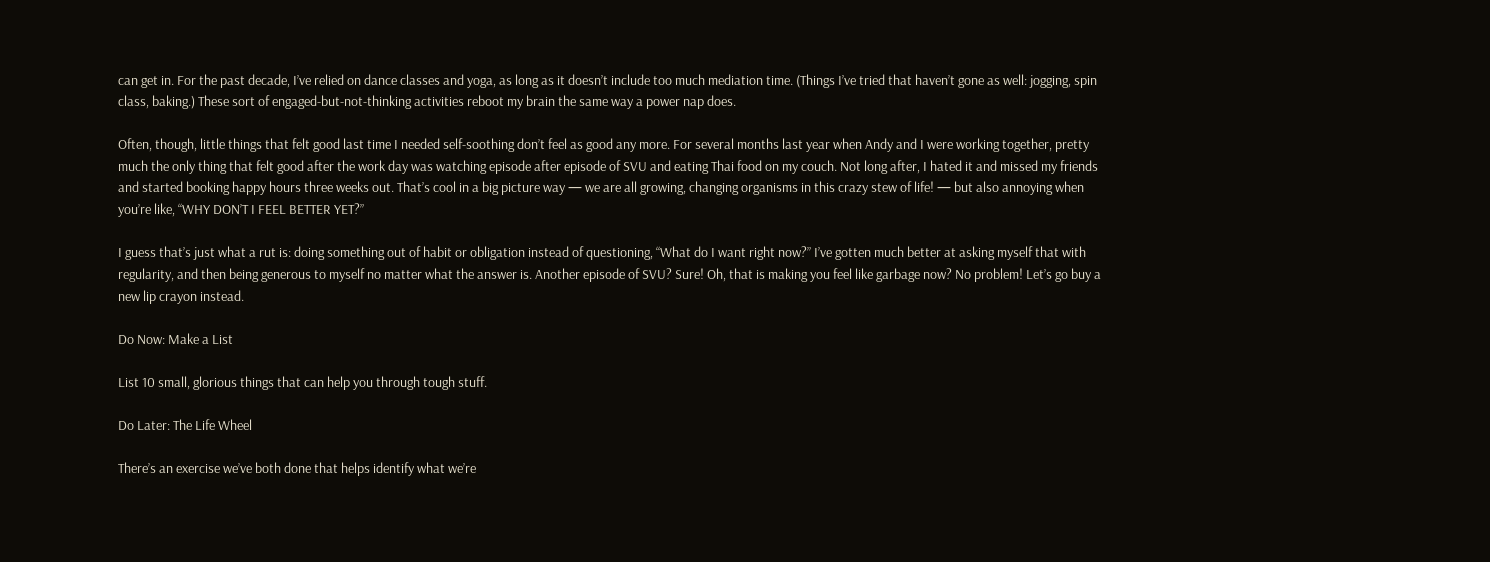can get in. For the past decade, I’ve relied on dance classes and yoga, as long as it doesn’t include too much mediation time. (Things I’ve tried that haven’t gone as well: jogging, spin class, baking.) These sort of engaged-but-not-thinking activities reboot my brain the same way a power nap does.

Often, though, little things that felt good last time I needed self-soothing don’t feel as good any more. For several months last year when Andy and I were working together, pretty much the only thing that felt good after the work day was watching episode after episode of SVU and eating Thai food on my couch. Not long after, I hated it and missed my friends and started booking happy hours three weeks out. That’s cool in a big picture way — we are all growing, changing organisms in this crazy stew of life! — but also annoying when you’re like, “WHY DON’T I FEEL BETTER YET?”

I guess that’s just what a rut is: doing something out of habit or obligation instead of questioning, “What do I want right now?” I’ve gotten much better at asking myself that with regularity, and then being generous to myself no matter what the answer is. Another episode of SVU? Sure! Oh, that is making you feel like garbage now? No problem! Let’s go buy a new lip crayon instead.

Do Now: Make a List

List 10 small, glorious things that can help you through tough stuff.

Do Later: The Life Wheel

There’s an exercise we’ve both done that helps identify what we’re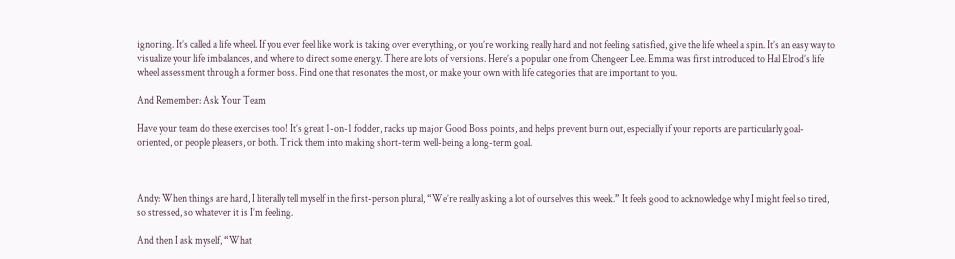ignoring. It’s called a life wheel. If you ever feel like work is taking over everything, or you’re working really hard and not feeling satisfied, give the life wheel a spin. It’s an easy way to visualize your life imbalances, and where to direct some energy. There are lots of versions. Here’s a popular one from Chengeer Lee. Emma was first introduced to Hal Elrod’s life wheel assessment through a former boss. Find one that resonates the most, or make your own with life categories that are important to you.

And Remember: Ask Your Team

Have your team do these exercises too! It’s great 1-on-1 fodder, racks up major Good Boss points, and helps prevent burn out, especially if your reports are particularly goal-oriented, or people pleasers, or both. Trick them into making short-term well-being a long-term goal.



Andy: When things are hard, I literally tell myself in the first-person plural, “We’re really asking a lot of ourselves this week.” It feels good to acknowledge why I might feel so tired, so stressed, so whatever it is I’m feeling.

And then I ask myself, “What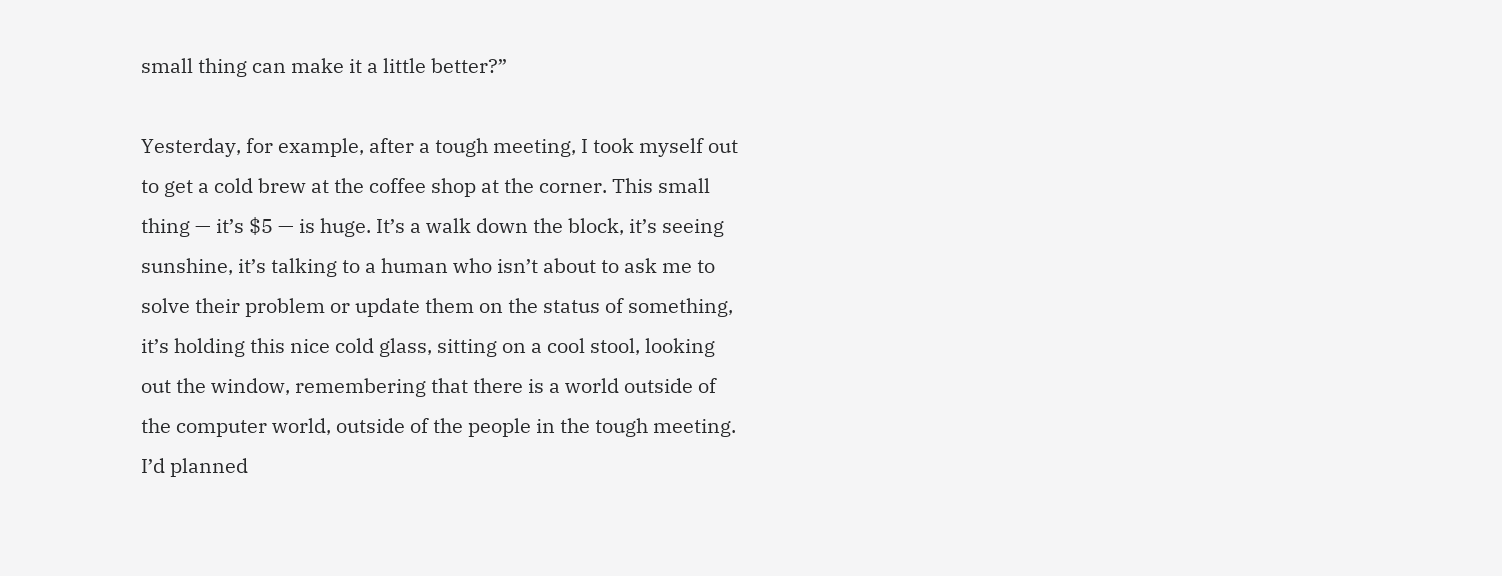small thing can make it a little better?”

Yesterday, for example, after a tough meeting, I took myself out to get a cold brew at the coffee shop at the corner. This small thing — it’s $5 — is huge. It’s a walk down the block, it’s seeing sunshine, it’s talking to a human who isn’t about to ask me to solve their problem or update them on the status of something, it’s holding this nice cold glass, sitting on a cool stool, looking out the window, remembering that there is a world outside of the computer world, outside of the people in the tough meeting. I’d planned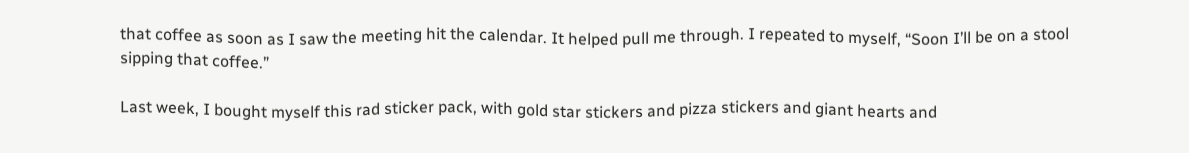that coffee as soon as I saw the meeting hit the calendar. It helped pull me through. I repeated to myself, “Soon I’ll be on a stool sipping that coffee.”

Last week, I bought myself this rad sticker pack, with gold star stickers and pizza stickers and giant hearts and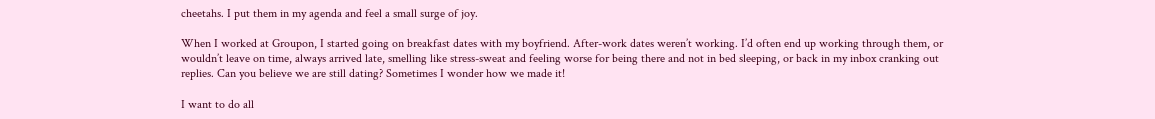cheetahs. I put them in my agenda and feel a small surge of joy.

When I worked at Groupon, I started going on breakfast dates with my boyfriend. After-work dates weren’t working. I’d often end up working through them, or wouldn’t leave on time, always arrived late, smelling like stress-sweat and feeling worse for being there and not in bed sleeping, or back in my inbox cranking out replies. Can you believe we are still dating? Sometimes I wonder how we made it!

I want to do all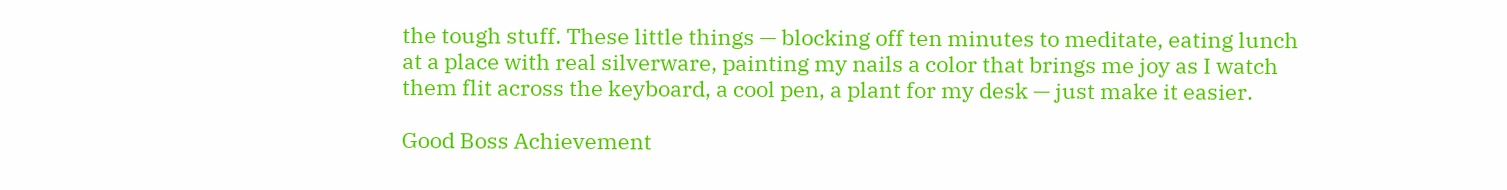the tough stuff. These little things — blocking off ten minutes to meditate, eating lunch at a place with real silverware, painting my nails a color that brings me joy as I watch them flit across the keyboard, a cool pen, a plant for my desk — just make it easier.

Good Boss Achievement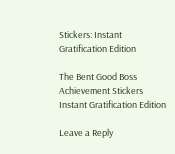Stickers: Instant Gratification Edition

The Bent Good Boss Achievement Stickers Instant Gratification Edition

Leave a Reply